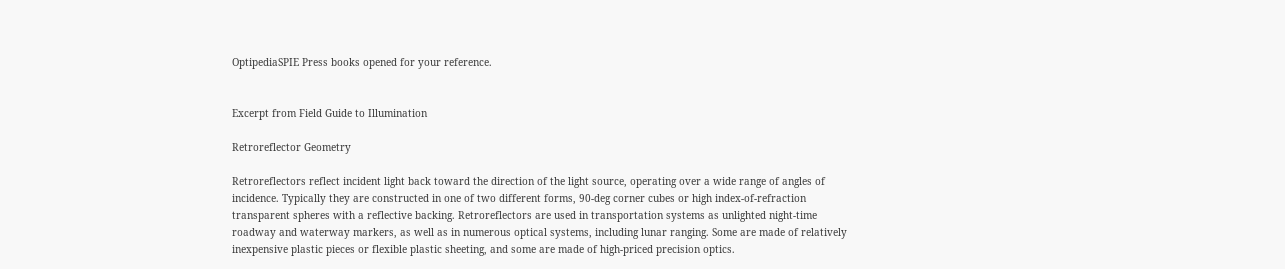OptipediaSPIE Press books opened for your reference.


Excerpt from Field Guide to Illumination

Retroreflector Geometry

Retroreflectors reflect incident light back toward the direction of the light source, operating over a wide range of angles of incidence. Typically they are constructed in one of two different forms, 90-deg corner cubes or high index-of-refraction transparent spheres with a reflective backing. Retroreflectors are used in transportation systems as unlighted night-time roadway and waterway markers, as well as in numerous optical systems, including lunar ranging. Some are made of relatively inexpensive plastic pieces or flexible plastic sheeting, and some are made of high-priced precision optics.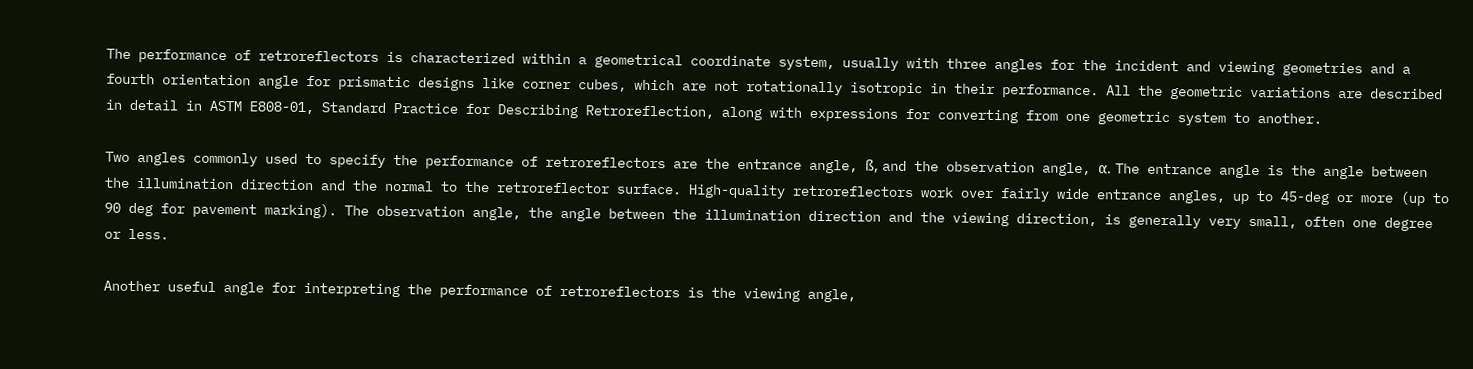The performance of retroreflectors is characterized within a geometrical coordinate system, usually with three angles for the incident and viewing geometries and a fourth orientation angle for prismatic designs like corner cubes, which are not rotationally isotropic in their performance. All the geometric variations are described in detail in ASTM E808-01, Standard Practice for Describing Retroreflection, along with expressions for converting from one geometric system to another.

Two angles commonly used to specify the performance of retroreflectors are the entrance angle, ß, and the observation angle, α. The entrance angle is the angle between the illumination direction and the normal to the retroreflector surface. High-quality retroreflectors work over fairly wide entrance angles, up to 45-deg or more (up to 90 deg for pavement marking). The observation angle, the angle between the illumination direction and the viewing direction, is generally very small, often one degree or less.

Another useful angle for interpreting the performance of retroreflectors is the viewing angle,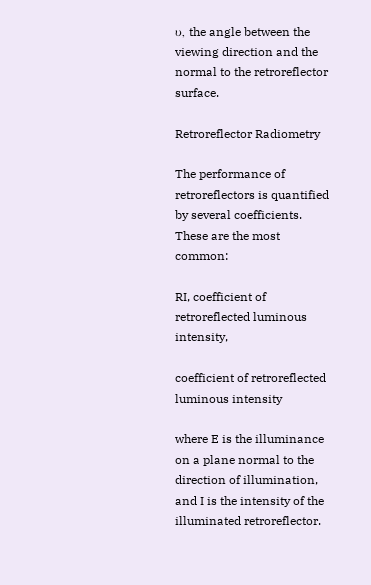υ, the angle between the viewing direction and the normal to the retroreflector surface.

Retroreflector Radiometry

The performance of retroreflectors is quantified by several coefficients. These are the most common:

RI, coefficient of retroreflected luminous intensity,

coefficient of retroreflected luminous intensity

where E is the illuminance on a plane normal to the direction of illumination, and I is the intensity of the illuminated retroreflector.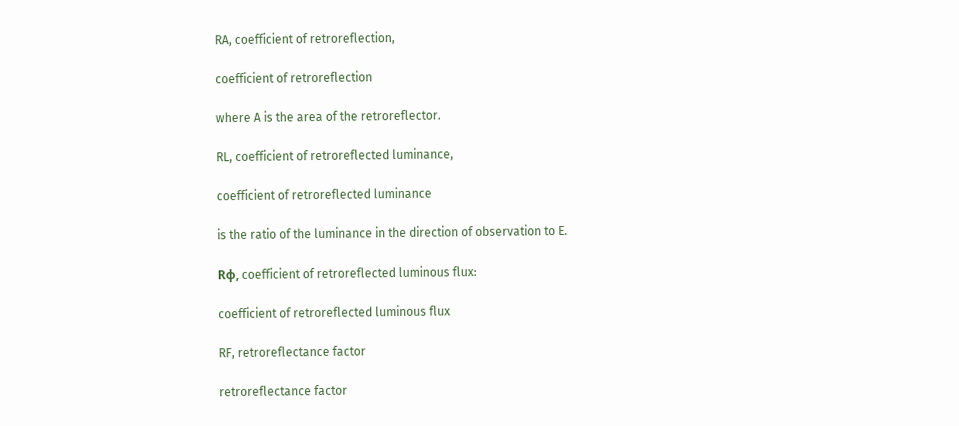RA, coefficient of retroreflection,

coefficient of retroreflection

where A is the area of the retroreflector.

RL, coefficient of retroreflected luminance,

coefficient of retroreflected luminance

is the ratio of the luminance in the direction of observation to E.

Rφ, coefficient of retroreflected luminous flux:

coefficient of retroreflected luminous flux

RF, retroreflectance factor

retroreflectance factor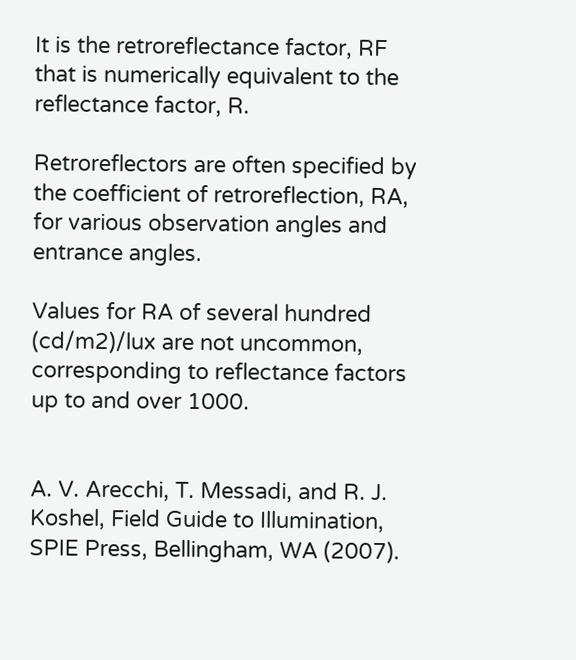It is the retroreflectance factor, RF that is numerically equivalent to the reflectance factor, R.

Retroreflectors are often specified by the coefficient of retroreflection, RA, for various observation angles and entrance angles.

Values for RA of several hundred (cd/m2)/lux are not uncommon, corresponding to reflectance factors up to and over 1000.


A. V. Arecchi, T. Messadi, and R. J. Koshel, Field Guide to Illumination, SPIE Press, Bellingham, WA (2007).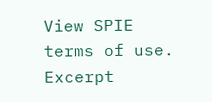View SPIE terms of use.
Excerpt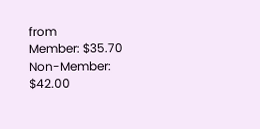from
Member: $35.70
Non-Member: $42.00